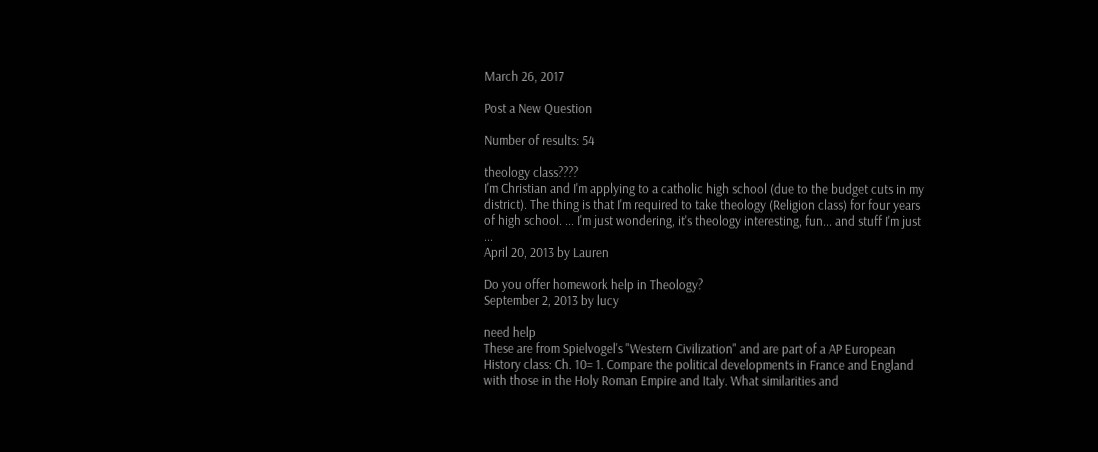March 26, 2017

Post a New Question

Number of results: 54

theology class????
I'm Christian and I'm applying to a catholic high school (due to the budget cuts in my district). The thing is that I'm required to take theology (Religion class) for four years of high school. ... I'm just wondering, it's theology interesting, fun... and stuff I'm just ...
April 20, 2013 by Lauren

Do you offer homework help in Theology?
September 2, 2013 by lucy

need help
These are from Spielvogel's "Western Civilization" and are part of a AP European History class: Ch. 10= 1. Compare the political developments in France and England with those in the Holy Roman Empire and Italy. What similarities and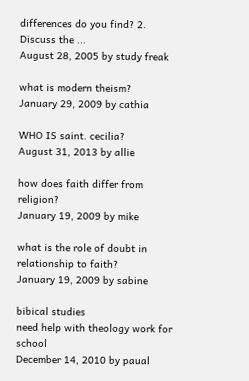differences do you find? 2. Discuss the ...
August 28, 2005 by study freak

what is modern theism?
January 29, 2009 by cathia

WHO IS saint. cecilia?
August 31, 2013 by allie

how does faith differ from religion?
January 19, 2009 by mike

what is the role of doubt in relationship to faith?
January 19, 2009 by sabine

bibical studies
need help with theology work for school
December 14, 2010 by paual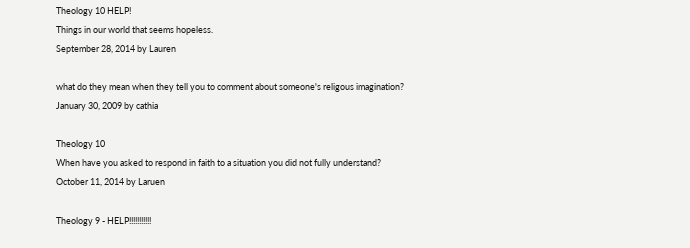Theology 10 HELP!
Things in our world that seems hopeless.
September 28, 2014 by Lauren

what do they mean when they tell you to comment about someone's religous imagination?
January 30, 2009 by cathia

Theology 10
When have you asked to respond in faith to a situation you did not fully understand?
October 11, 2014 by Laruen

Theology 9 - HELP!!!!!!!!!!!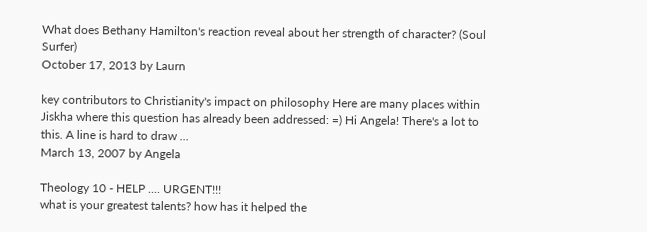What does Bethany Hamilton's reaction reveal about her strength of character? (Soul Surfer)
October 17, 2013 by Laurn

key contributors to Christianity's impact on philosophy Here are many places within Jiskha where this question has already been addressed: =) Hi Angela! There's a lot to this. A line is hard to draw ...
March 13, 2007 by Angela

Theology 10 - HELP .... URGENT!!!
what is your greatest talents? how has it helped the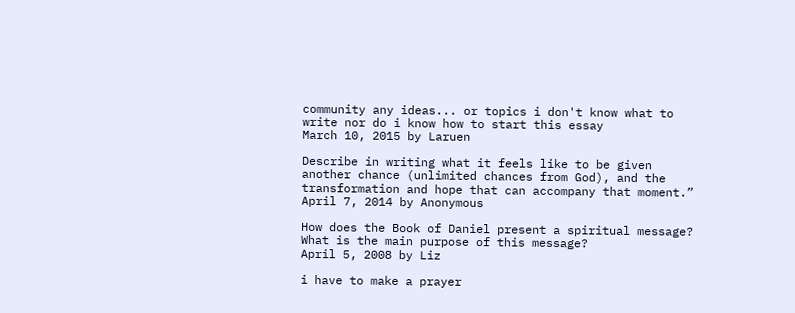community any ideas... or topics i don't know what to write nor do i know how to start this essay
March 10, 2015 by Laruen

Describe in writing what it feels like to be given another chance (unlimited chances from God), and the transformation and hope that can accompany that moment.”
April 7, 2014 by Anonymous

How does the Book of Daniel present a spiritual message? What is the main purpose of this message?
April 5, 2008 by Liz

i have to make a prayer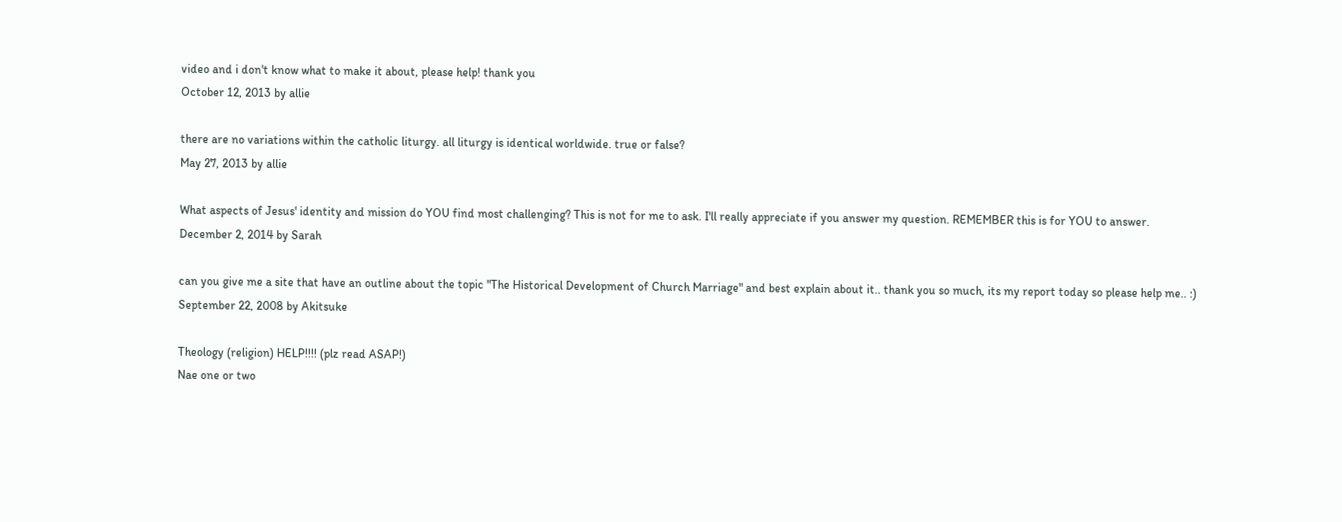video and i don't know what to make it about, please help! thank you
October 12, 2013 by allie

there are no variations within the catholic liturgy. all liturgy is identical worldwide. true or false?
May 27, 2013 by allie

What aspects of Jesus' identity and mission do YOU find most challenging? This is not for me to ask. I'll really appreciate if you answer my question. REMEMBER this is for YOU to answer.
December 2, 2014 by Sarah

can you give me a site that have an outline about the topic "The Historical Development of Church Marriage" and best explain about it.. thank you so much, its my report today so please help me.. :)
September 22, 2008 by Akitsuke

Theology (religion) HELP!!!! (plz read ASAP!)
Nae one or two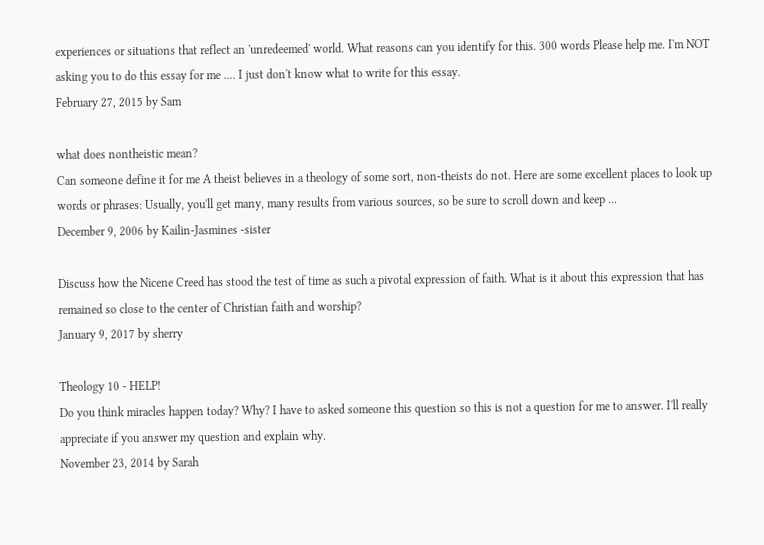experiences or situations that reflect an 'unredeemed' world. What reasons can you identify for this. 300 words Please help me. I'm NOT asking you to do this essay for me .... I just don't know what to write for this essay.
February 27, 2015 by Sam

what does nontheistic mean?
Can someone define it for me A theist believes in a theology of some sort, non-theists do not. Here are some excellent places to look up words or phrases: Usually, you'll get many, many results from various sources, so be sure to scroll down and keep ...
December 9, 2006 by Kailin-Jasmines -sister

Discuss how the Nicene Creed has stood the test of time as such a pivotal expression of faith. What is it about this expression that has remained so close to the center of Christian faith and worship?
January 9, 2017 by sherry

Theology 10 - HELP!
Do you think miracles happen today? Why? I have to asked someone this question so this is not a question for me to answer. I'll really appreciate if you answer my question and explain why.
November 23, 2014 by Sarah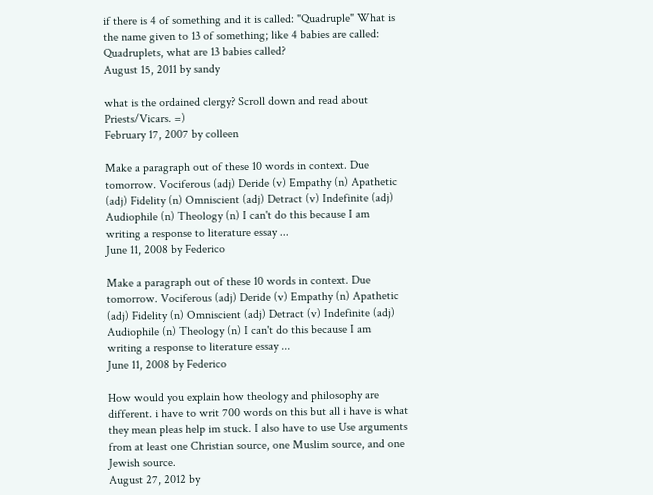if there is 4 of something and it is called: "Quadruple" What is the name given to 13 of something; like 4 babies are called: Quadruplets, what are 13 babies called?
August 15, 2011 by sandy

what is the ordained clergy? Scroll down and read about Priests/Vicars. =)
February 17, 2007 by colleen

Make a paragraph out of these 10 words in context. Due tomorrow. Vociferous (adj) Deride (v) Empathy (n) Apathetic (adj) Fidelity (n) Omniscient (adj) Detract (v) Indefinite (adj) Audiophile (n) Theology (n) I can't do this because I am writing a response to literature essay ...
June 11, 2008 by Federico

Make a paragraph out of these 10 words in context. Due tomorrow. Vociferous (adj) Deride (v) Empathy (n) Apathetic (adj) Fidelity (n) Omniscient (adj) Detract (v) Indefinite (adj) Audiophile (n) Theology (n) I can't do this because I am writing a response to literature essay ...
June 11, 2008 by Federico

How would you explain how theology and philosophy are different. i have to writ 700 words on this but all i have is what they mean pleas help im stuck. I also have to use Use arguments from at least one Christian source, one Muslim source, and one Jewish source.
August 27, 2012 by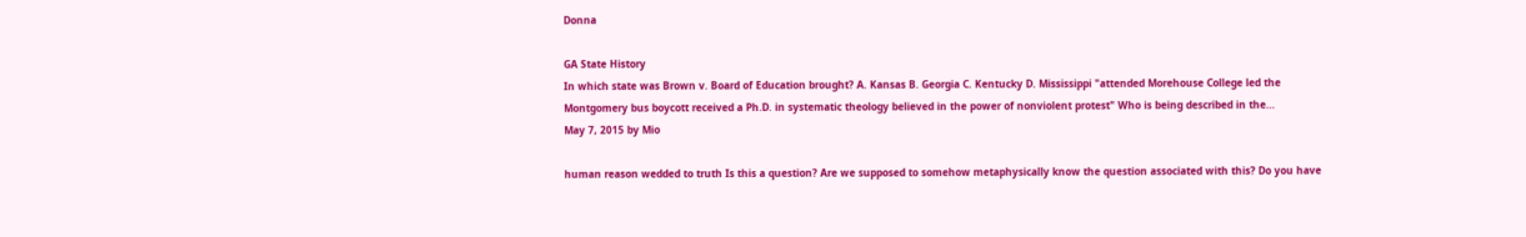Donna

GA State History
In which state was Brown v. Board of Education brought? A. Kansas B. Georgia C. Kentucky D. Mississippi "attended Morehouse College led the Montgomery bus boycott received a Ph.D. in systematic theology believed in the power of nonviolent protest" Who is being described in the...
May 7, 2015 by Mio

human reason wedded to truth Is this a question? Are we supposed to somehow metaphysically know the question associated with this? Do you have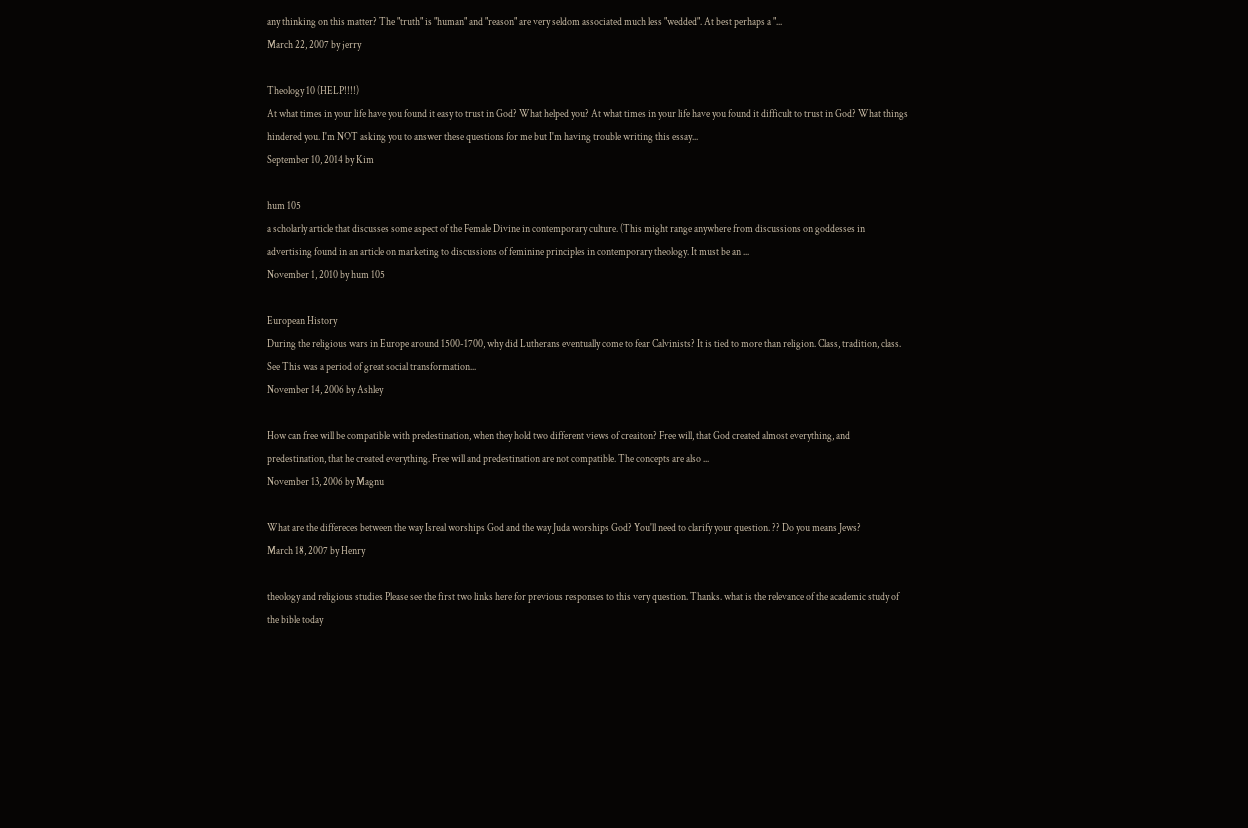any thinking on this matter? The "truth" is "human" and "reason" are very seldom associated much less "wedded". At best perhaps a "...
March 22, 2007 by jerry

Theology 10 (HELP!!!!)
At what times in your life have you found it easy to trust in God? What helped you? At what times in your life have you found it difficult to trust in God? What things hindered you. I'm NOT asking you to answer these questions for me but I'm having trouble writing this essay...
September 10, 2014 by Kim

hum 105
a scholarly article that discusses some aspect of the Female Divine in contemporary culture. (This might range anywhere from discussions on goddesses in advertising found in an article on marketing to discussions of feminine principles in contemporary theology. It must be an ...
November 1, 2010 by hum 105

European History
During the religious wars in Europe around 1500-1700, why did Lutherans eventually come to fear Calvinists? It is tied to more than religion. Class, tradition, class. See This was a period of great social transformation...
November 14, 2006 by Ashley

How can free will be compatible with predestination, when they hold two different views of creaiton? Free will, that God created almost everything, and predestination, that he created everything. Free will and predestination are not compatible. The concepts are also ...
November 13, 2006 by Magnu

What are the differeces between the way Isreal worships God and the way Juda worships God? You'll need to clarify your question. ?? Do you means Jews?
March 18, 2007 by Henry

theology and religious studies Please see the first two links here for previous responses to this very question. Thanks. what is the relevance of the academic study of the bible today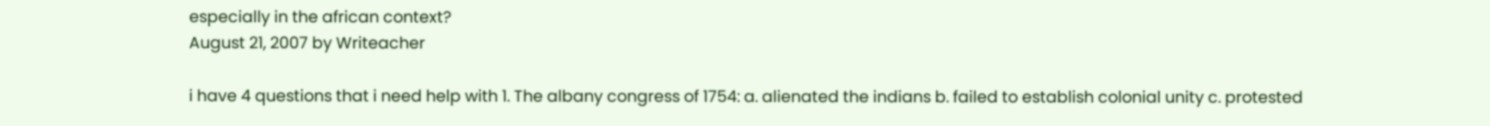especially in the african context?
August 21, 2007 by Writeacher

i have 4 questions that i need help with 1. The albany congress of 1754: a. alienated the indians b. failed to establish colonial unity c. protested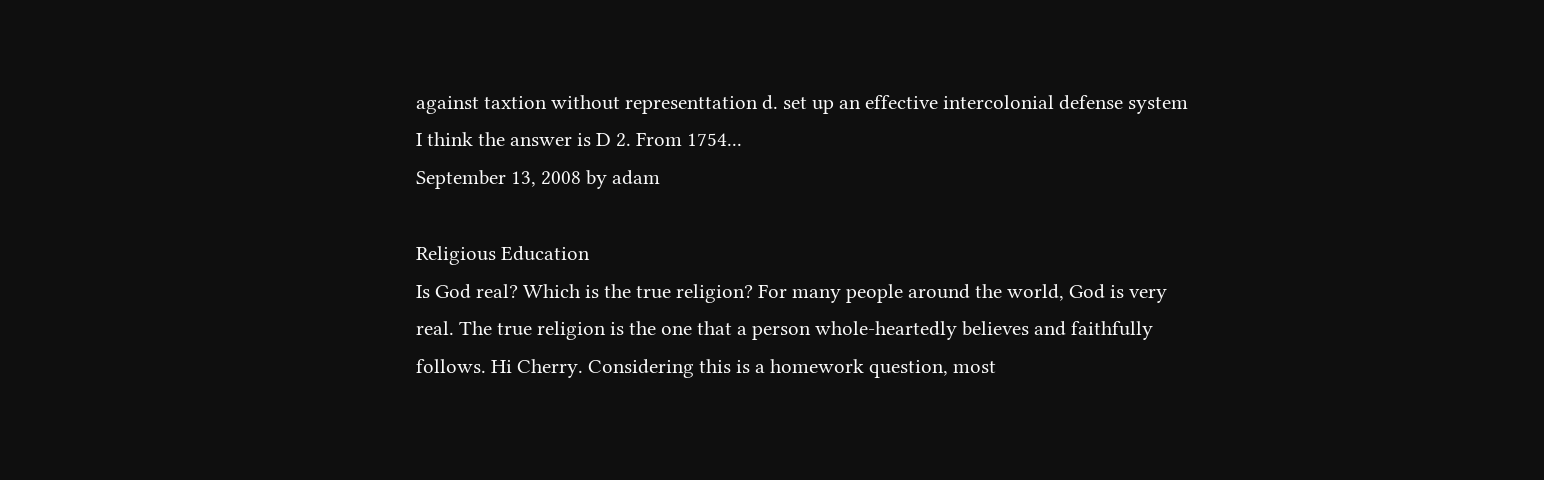against taxtion without representtation d. set up an effective intercolonial defense system I think the answer is D 2. From 1754...
September 13, 2008 by adam

Religious Education
Is God real? Which is the true religion? For many people around the world, God is very real. The true religion is the one that a person whole-heartedly believes and faithfully follows. Hi Cherry. Considering this is a homework question, most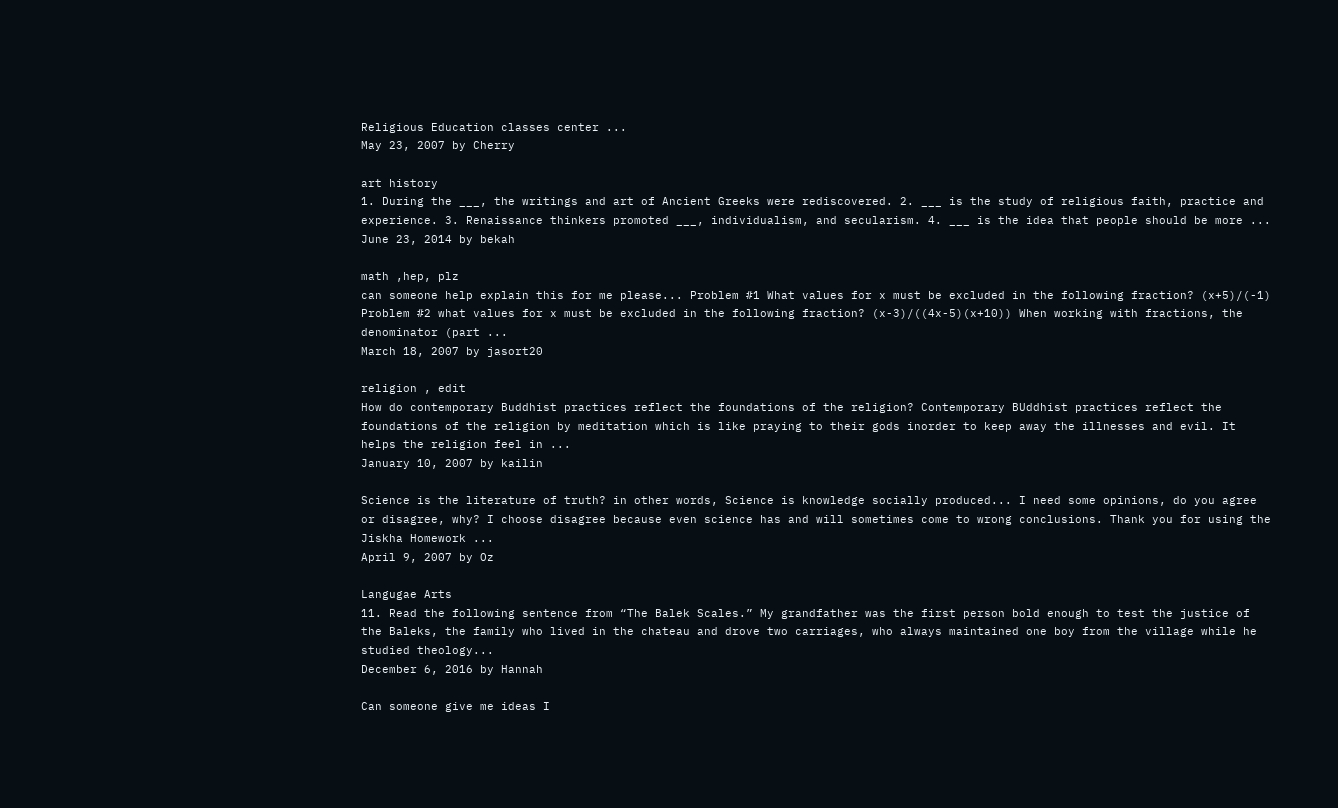Religious Education classes center ...
May 23, 2007 by Cherry

art history
1. During the ___, the writings and art of Ancient Greeks were rediscovered. 2. ___ is the study of religious faith, practice and experience. 3. Renaissance thinkers promoted ___, individualism, and secularism. 4. ___ is the idea that people should be more ...
June 23, 2014 by bekah

math ,hep, plz
can someone help explain this for me please... Problem #1 What values for x must be excluded in the following fraction? (x+5)/(-1) Problem #2 what values for x must be excluded in the following fraction? (x-3)/((4x-5)(x+10)) When working with fractions, the denominator (part ...
March 18, 2007 by jasort20

religion , edit
How do contemporary Buddhist practices reflect the foundations of the religion? Contemporary BUddhist practices reflect the foundations of the religion by meditation which is like praying to their gods inorder to keep away the illnesses and evil. It helps the religion feel in ...
January 10, 2007 by kailin

Science is the literature of truth? in other words, Science is knowledge socially produced... I need some opinions, do you agree or disagree, why? I choose disagree because even science has and will sometimes come to wrong conclusions. Thank you for using the Jiskha Homework ...
April 9, 2007 by Oz

Langugae Arts
11. Read the following sentence from “The Balek Scales.” My grandfather was the first person bold enough to test the justice of the Baleks, the family who lived in the chateau and drove two carriages, who always maintained one boy from the village while he studied theology...
December 6, 2016 by Hannah

Can someone give me ideas I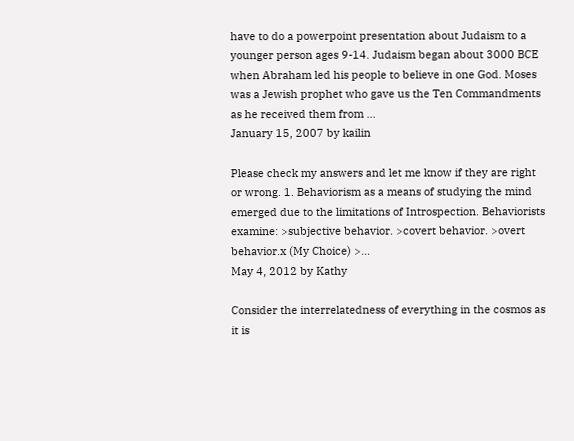have to do a powerpoint presentation about Judaism to a younger person ages 9-14. Judaism began about 3000 BCE when Abraham led his people to believe in one God. Moses was a Jewish prophet who gave us the Ten Commandments as he received them from ...
January 15, 2007 by kailin

Please check my answers and let me know if they are right or wrong. 1. Behaviorism as a means of studying the mind emerged due to the limitations of Introspection. Behaviorists examine: >subjective behavior. >covert behavior. >overt behavior.x (My Choice) >...
May 4, 2012 by Kathy

Consider the interrelatedness of everything in the cosmos as it is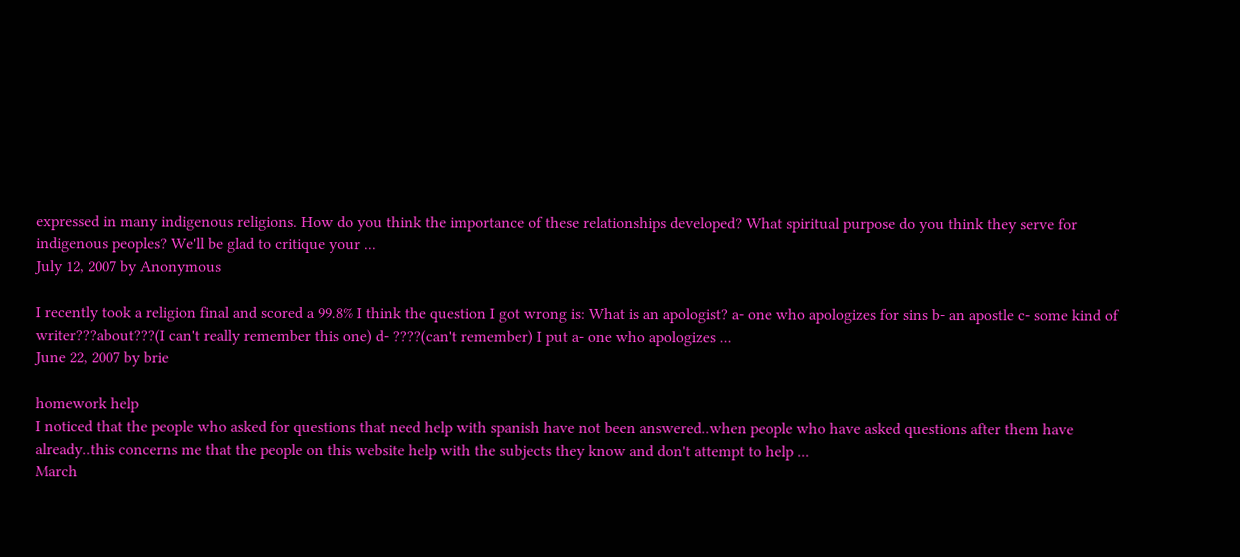expressed in many indigenous religions. How do you think the importance of these relationships developed? What spiritual purpose do you think they serve for indigenous peoples? We'll be glad to critique your ...
July 12, 2007 by Anonymous

I recently took a religion final and scored a 99.8% I think the question I got wrong is: What is an apologist? a- one who apologizes for sins b- an apostle c- some kind of writer???about???(I can't really remember this one) d- ????(can't remember) I put a- one who apologizes ...
June 22, 2007 by brie

homework help
I noticed that the people who asked for questions that need help with spanish have not been answered..when people who have asked questions after them have already..this concerns me that the people on this website help with the subjects they know and don't attempt to help ...
March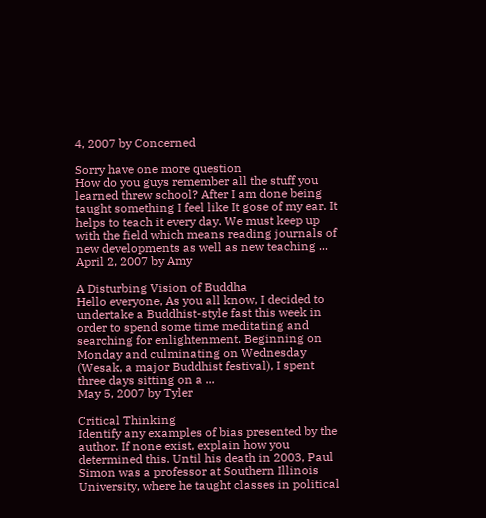4, 2007 by Concerned

Sorry have one more question
How do you guys remember all the stuff you learned threw school? After I am done being taught something I feel like It gose of my ear. It helps to teach it every day. We must keep up with the field which means reading journals of new developments as well as new teaching ...
April 2, 2007 by Amy

A Disturbing Vision of Buddha
Hello everyone, As you all know, I decided to undertake a Buddhist-style fast this week in order to spend some time meditating and searching for enlightenment. Beginning on Monday and culminating on Wednesday (Wesak, a major Buddhist festival), I spent three days sitting on a ...
May 5, 2007 by Tyler

Critical Thinking
Identify any examples of bias presented by the author. If none exist, explain how you determined this. Until his death in 2003, Paul Simon was a professor at Southern Illinois University, where he taught classes in political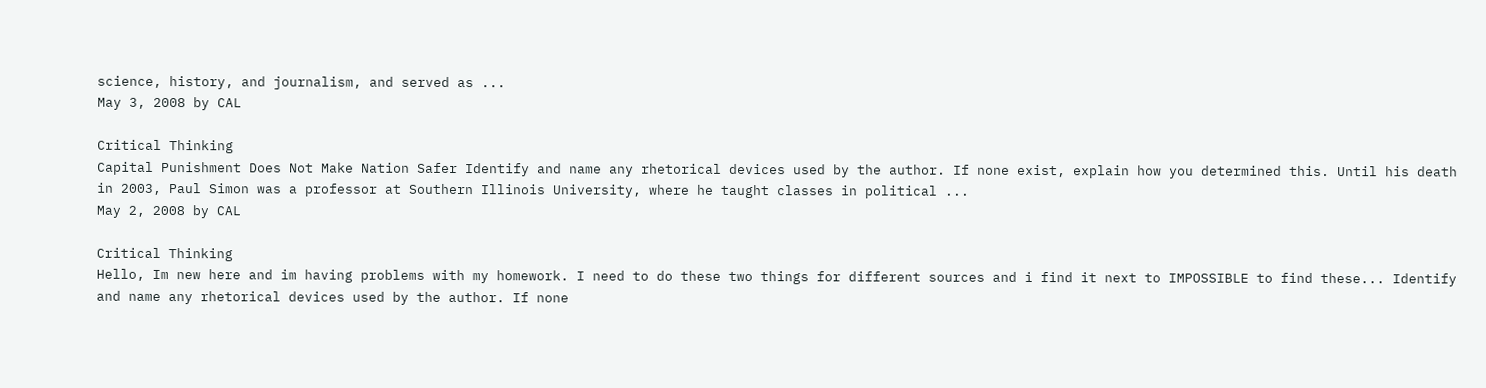science, history, and journalism, and served as ...
May 3, 2008 by CAL

Critical Thinking
Capital Punishment Does Not Make Nation Safer Identify and name any rhetorical devices used by the author. If none exist, explain how you determined this. Until his death in 2003, Paul Simon was a professor at Southern Illinois University, where he taught classes in political ...
May 2, 2008 by CAL

Critical Thinking
Hello, Im new here and im having problems with my homework. I need to do these two things for different sources and i find it next to IMPOSSIBLE to find these... Identify and name any rhetorical devices used by the author. If none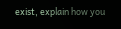exist, explain how you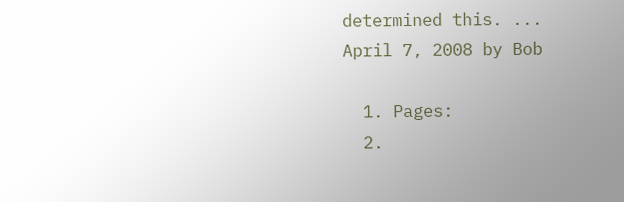determined this. ...
April 7, 2008 by Bob

  1. Pages:
  2.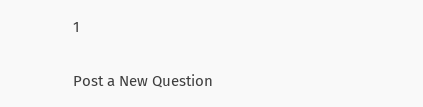1

Post a New Question